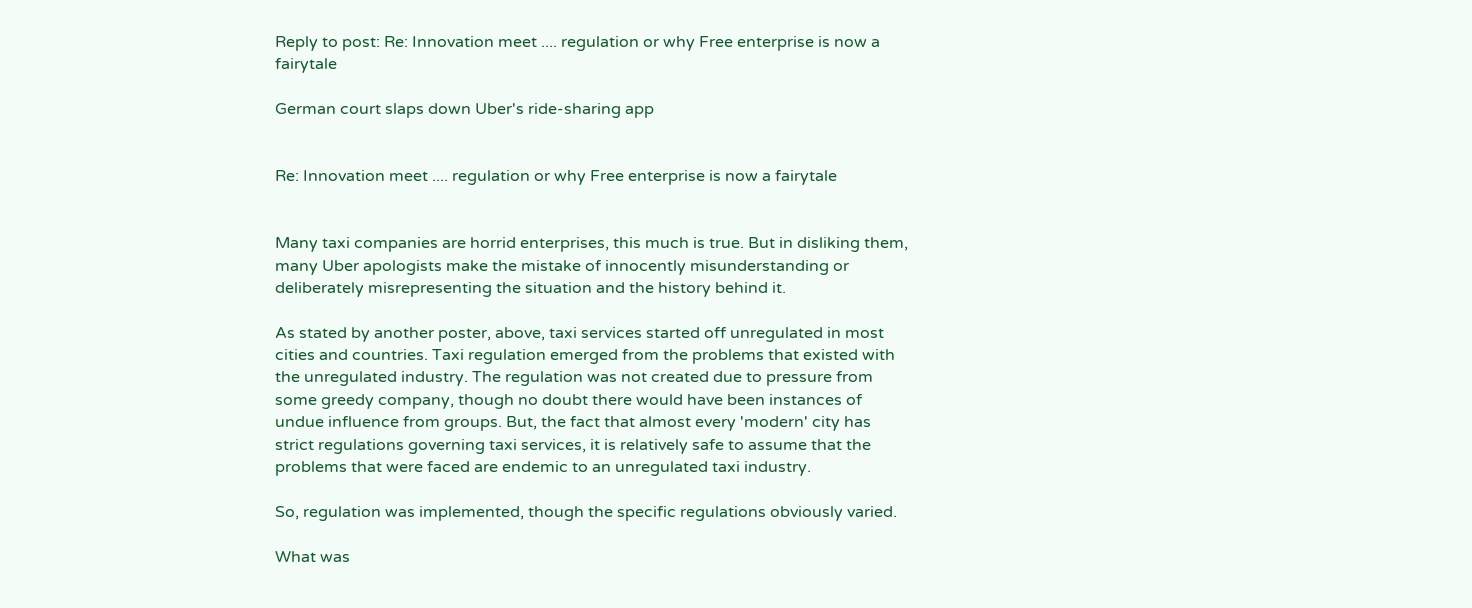Reply to post: Re: Innovation meet .... regulation or why Free enterprise is now a fairytale

German court slaps down Uber's ride-sharing app


Re: Innovation meet .... regulation or why Free enterprise is now a fairytale


Many taxi companies are horrid enterprises, this much is true. But in disliking them, many Uber apologists make the mistake of innocently misunderstanding or deliberately misrepresenting the situation and the history behind it.

As stated by another poster, above, taxi services started off unregulated in most cities and countries. Taxi regulation emerged from the problems that existed with the unregulated industry. The regulation was not created due to pressure from some greedy company, though no doubt there would have been instances of undue influence from groups. But, the fact that almost every 'modern' city has strict regulations governing taxi services, it is relatively safe to assume that the problems that were faced are endemic to an unregulated taxi industry.

So, regulation was implemented, though the specific regulations obviously varied.

What was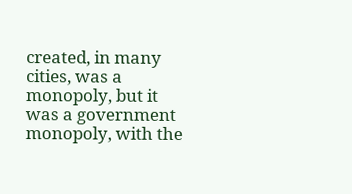created, in many cities, was a monopoly, but it was a government monopoly, with the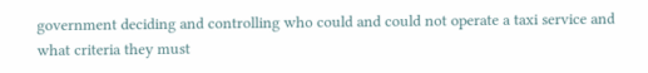government deciding and controlling who could and could not operate a taxi service and what criteria they must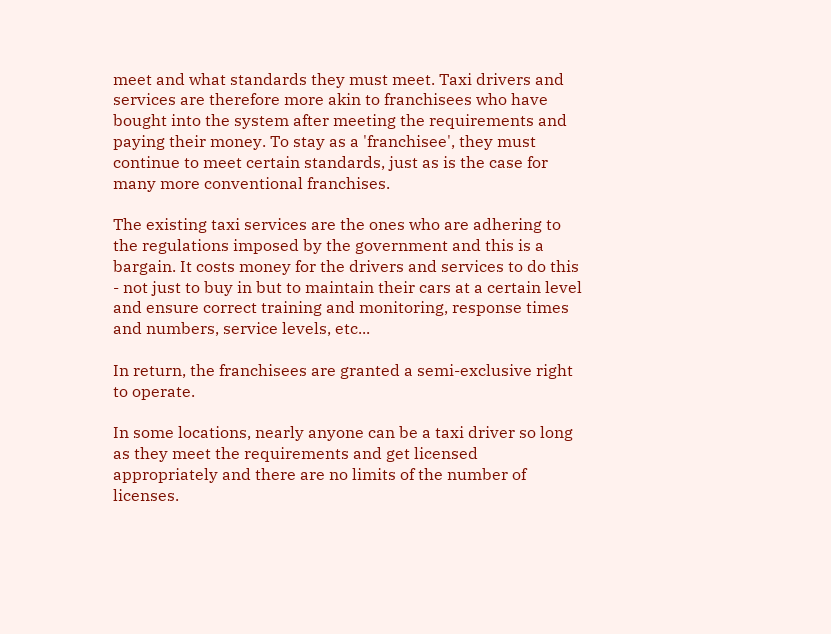meet and what standards they must meet. Taxi drivers and services are therefore more akin to franchisees who have bought into the system after meeting the requirements and paying their money. To stay as a 'franchisee', they must continue to meet certain standards, just as is the case for many more conventional franchises.

The existing taxi services are the ones who are adhering to the regulations imposed by the government and this is a bargain. It costs money for the drivers and services to do this - not just to buy in but to maintain their cars at a certain level and ensure correct training and monitoring, response times and numbers, service levels, etc...

In return, the franchisees are granted a semi-exclusive right to operate.

In some locations, nearly anyone can be a taxi driver so long as they meet the requirements and get licensed appropriately and there are no limits of the number of licenses.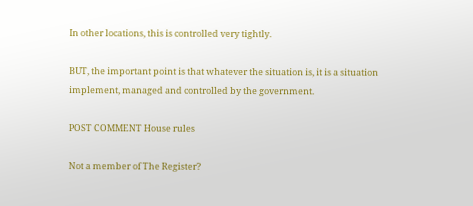In other locations, this is controlled very tightly.

BUT, the important point is that whatever the situation is, it is a situation implement, managed and controlled by the government.

POST COMMENT House rules

Not a member of The Register?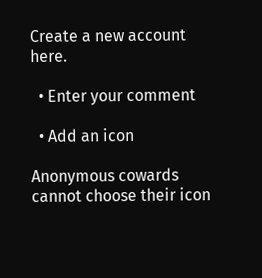Create a new account here.

  • Enter your comment

  • Add an icon

Anonymous cowards cannot choose their icon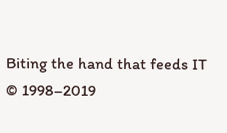Biting the hand that feeds IT © 1998–2019